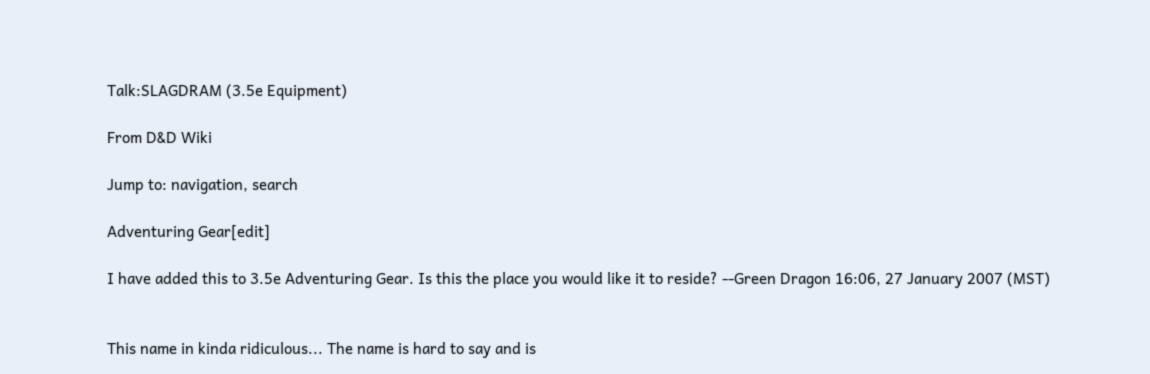Talk:SLAGDRAM (3.5e Equipment)

From D&D Wiki

Jump to: navigation, search

Adventuring Gear[edit]

I have added this to 3.5e Adventuring Gear. Is this the place you would like it to reside? --Green Dragon 16:06, 27 January 2007 (MST)


This name in kinda ridiculous... The name is hard to say and is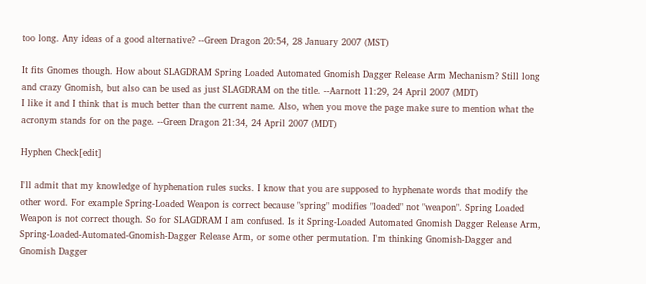too long. Any ideas of a good alternative? --Green Dragon 20:54, 28 January 2007 (MST)

It fits Gnomes though. How about SLAGDRAM Spring Loaded Automated Gnomish Dagger Release Arm Mechanism? Still long and crazy Gnomish, but also can be used as just SLAGDRAM on the title. --Aarnott 11:29, 24 April 2007 (MDT)
I like it and I think that is much better than the current name. Also, when you move the page make sure to mention what the acronym stands for on the page. --Green Dragon 21:34, 24 April 2007 (MDT)

Hyphen Check[edit]

I'll admit that my knowledge of hyphenation rules sucks. I know that you are supposed to hyphenate words that modify the other word. For example Spring-Loaded Weapon is correct because "spring" modifies "loaded" not "weapon". Spring Loaded Weapon is not correct though. So for SLAGDRAM I am confused. Is it Spring-Loaded Automated Gnomish Dagger Release Arm, Spring-Loaded-Automated-Gnomish-Dagger Release Arm, or some other permutation. I'm thinking Gnomish-Dagger and Gnomish Dagger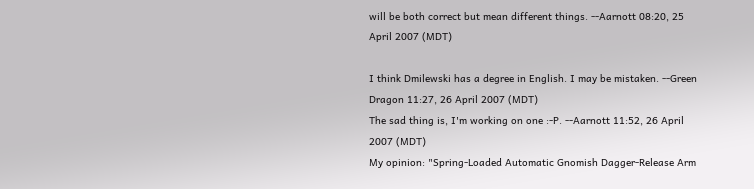will be both correct but mean different things. --Aarnott 08:20, 25 April 2007 (MDT)

I think Dmilewski has a degree in English. I may be mistaken. --Green Dragon 11:27, 26 April 2007 (MDT)
The sad thing is, I'm working on one :-P. --Aarnott 11:52, 26 April 2007 (MDT)
My opinion: "Spring-Loaded Automatic Gnomish Dagger-Release Arm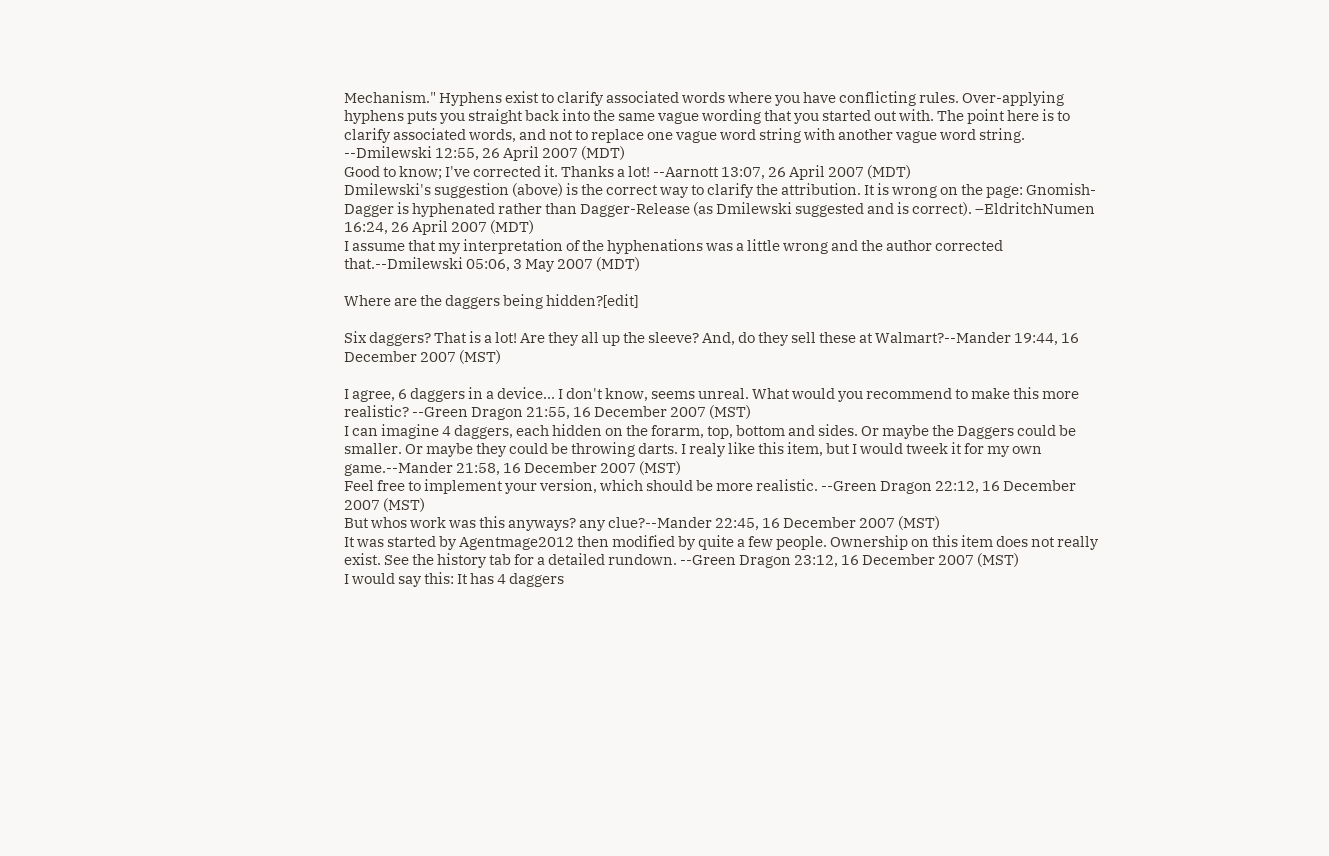Mechanism." Hyphens exist to clarify associated words where you have conflicting rules. Over-applying hyphens puts you straight back into the same vague wording that you started out with. The point here is to clarify associated words, and not to replace one vague word string with another vague word string. --Dmilewski 12:55, 26 April 2007 (MDT)
Good to know; I've corrected it. Thanks a lot! --Aarnott 13:07, 26 April 2007 (MDT)
Dmilewski's suggestion (above) is the correct way to clarify the attribution. It is wrong on the page: Gnomish-Dagger is hyphenated rather than Dagger-Release (as Dmilewski suggested and is correct). –EldritchNumen 16:24, 26 April 2007 (MDT)
I assume that my interpretation of the hyphenations was a little wrong and the author corrected that.--Dmilewski 05:06, 3 May 2007 (MDT)

Where are the daggers being hidden?[edit]

Six daggers? That is a lot! Are they all up the sleeve? And, do they sell these at Walmart?--Mander 19:44, 16 December 2007 (MST)

I agree, 6 daggers in a device... I don't know, seems unreal. What would you recommend to make this more realistic? --Green Dragon 21:55, 16 December 2007 (MST)
I can imagine 4 daggers, each hidden on the forarm, top, bottom and sides. Or maybe the Daggers could be smaller. Or maybe they could be throwing darts. I realy like this item, but I would tweek it for my own game.--Mander 21:58, 16 December 2007 (MST)
Feel free to implement your version, which should be more realistic. --Green Dragon 22:12, 16 December 2007 (MST)
But whos work was this anyways? any clue?--Mander 22:45, 16 December 2007 (MST)
It was started by Agentmage2012 then modified by quite a few people. Ownership on this item does not really exist. See the history tab for a detailed rundown. --Green Dragon 23:12, 16 December 2007 (MST)
I would say this: It has 4 daggers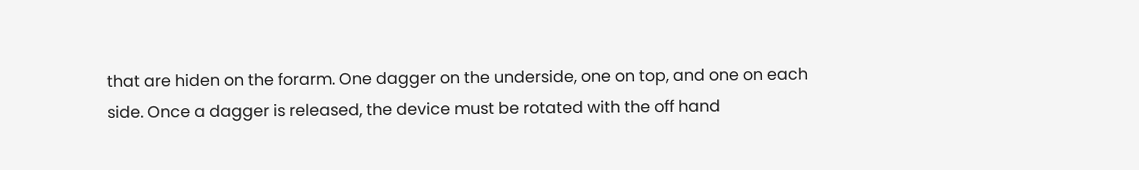that are hiden on the forarm. One dagger on the underside, one on top, and one on each side. Once a dagger is released, the device must be rotated with the off hand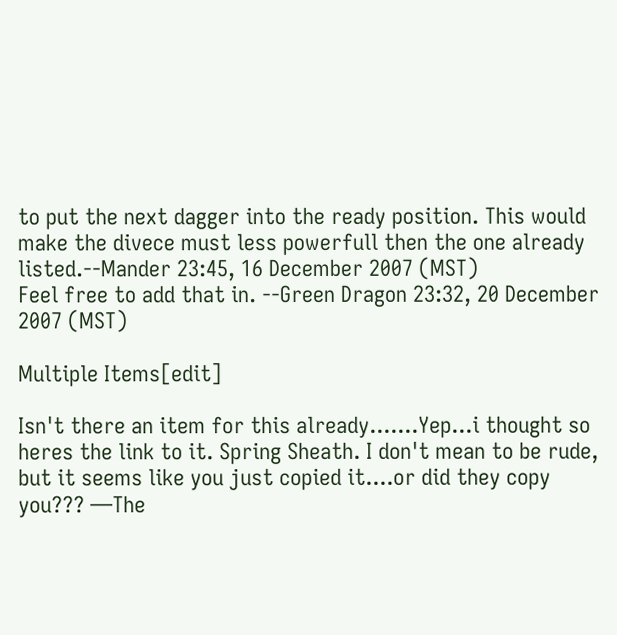to put the next dagger into the ready position. This would make the divece must less powerfull then the one already listed.--Mander 23:45, 16 December 2007 (MST)
Feel free to add that in. --Green Dragon 23:32, 20 December 2007 (MST)

Multiple Items[edit]

Isn't there an item for this already.......Yep...i thought so heres the link to it. Spring Sheath. I don't mean to be rude, but it seems like you just copied it....or did they copy you??? —The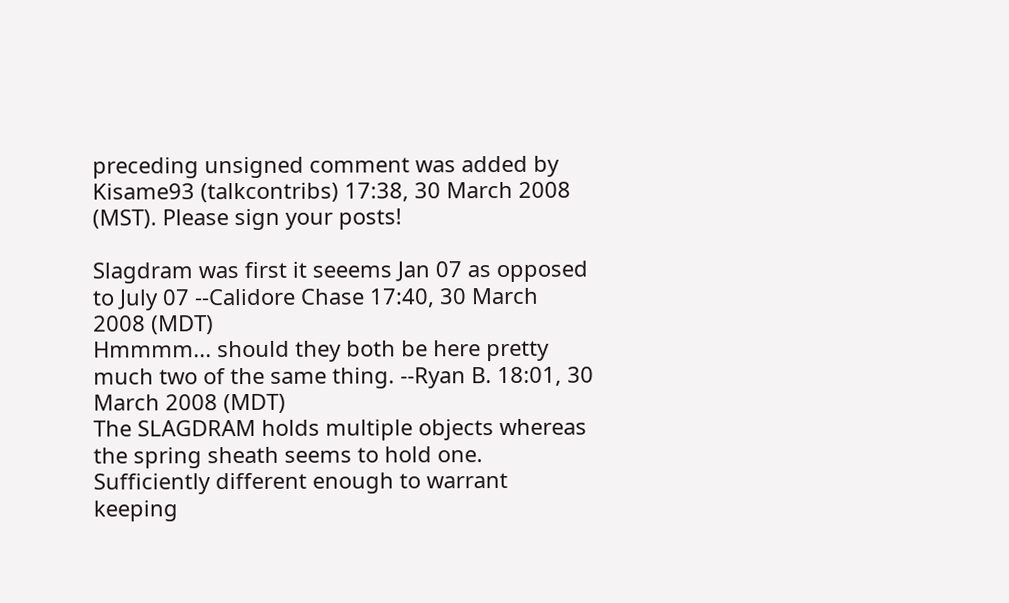preceding unsigned comment was added by Kisame93 (talkcontribs) 17:38, 30 March 2008 (MST). Please sign your posts!

Slagdram was first it seeems Jan 07 as opposed to July 07 --Calidore Chase 17:40, 30 March 2008 (MDT)
Hmmmm... should they both be here pretty much two of the same thing. --Ryan B. 18:01, 30 March 2008 (MDT)
The SLAGDRAM holds multiple objects whereas the spring sheath seems to hold one. Sufficiently different enough to warrant keeping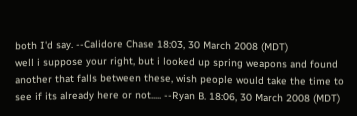both I'd say. --Calidore Chase 18:03, 30 March 2008 (MDT)
well i suppose your right, but i looked up spring weapons and found another that falls between these, wish people would take the time to see if its already here or not..... --Ryan B. 18:06, 30 March 2008 (MDT)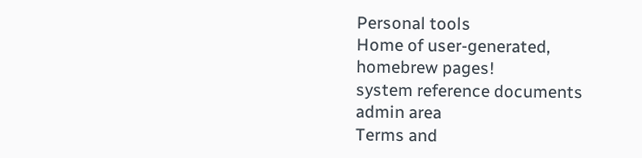Personal tools
Home of user-generated,
homebrew pages!
system reference documents
admin area
Terms and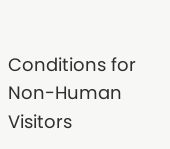Conditions for Non-Human Visitors